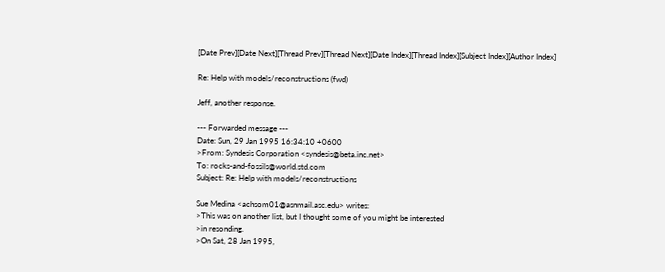[Date Prev][Date Next][Thread Prev][Thread Next][Date Index][Thread Index][Subject Index][Author Index]

Re: Help with models/reconstructions (fwd)

Jeff, another response.

--- Forwarded message ---
Date: Sun, 29 Jan 1995 16:34:10 +0600
>From: Syndesis Corporation <syndesis@beta.inc.net>
To: rocks-and-fossils@world.std.com
Subject: Re: Help with models/reconstructions

Sue Medina <achsom01@asnmail.asc.edu> writes:
>This was on another list, but I thought some of you might be interested
>in resonding.
>On Sat, 28 Jan 1995,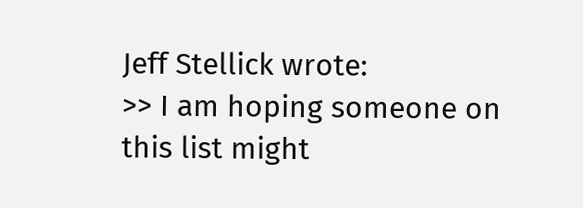Jeff Stellick wrote:
>> I am hoping someone on this list might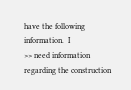have the following information.  I
>> need information regarding the construction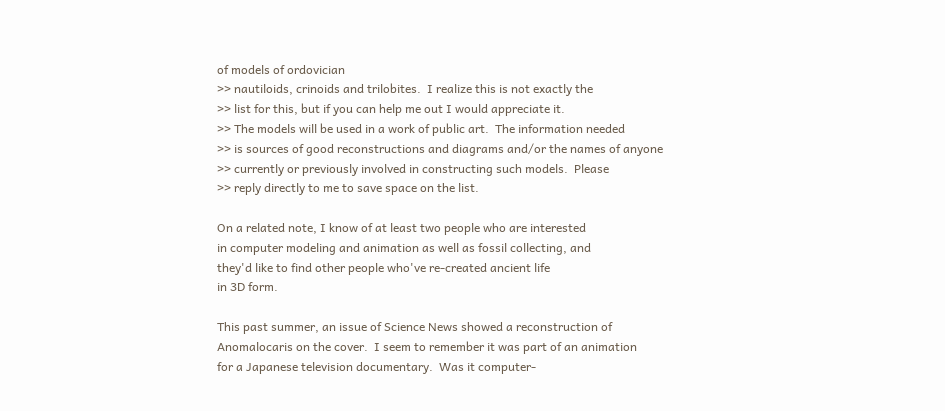of models of ordovician
>> nautiloids, crinoids and trilobites.  I realize this is not exactly the
>> list for this, but if you can help me out I would appreciate it.
>> The models will be used in a work of public art.  The information needed
>> is sources of good reconstructions and diagrams and/or the names of anyone
>> currently or previously involved in constructing such models.  Please
>> reply directly to me to save space on the list.

On a related note, I know of at least two people who are interested
in computer modeling and animation as well as fossil collecting, and
they'd like to find other people who've re-created ancient life
in 3D form.

This past summer, an issue of Science News showed a reconstruction of
Anomalocaris on the cover.  I seem to remember it was part of an animation
for a Japanese television documentary.  Was it computer-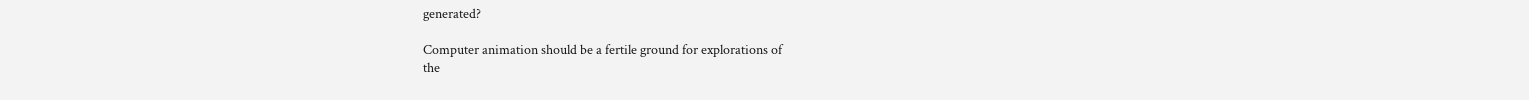generated?

Computer animation should be a fertile ground for explorations of
the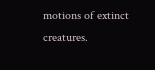motions of extinct creatures.